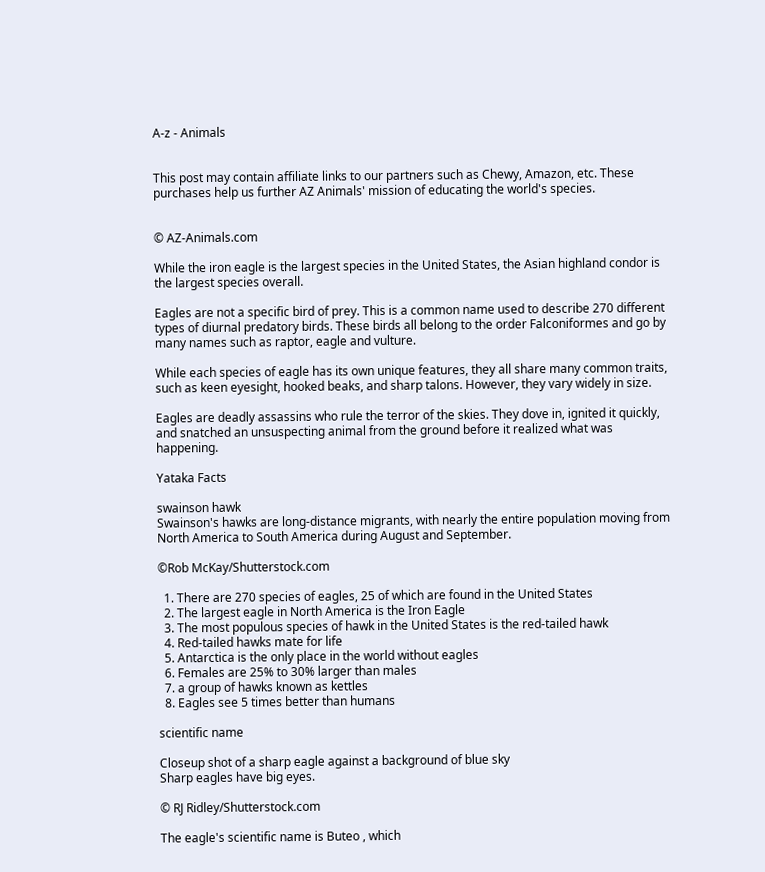A-z - Animals


This post may contain affiliate links to our partners such as Chewy, Amazon, etc. These purchases help us further AZ Animals' mission of educating the world's species.


© AZ-Animals.com

While the iron eagle is the largest species in the United States, the Asian highland condor is the largest species overall.

Eagles are not a specific bird of prey. This is a common name used to describe 270 different types of diurnal predatory birds. These birds all belong to the order Falconiformes and go by many names such as raptor, eagle and vulture.

While each species of eagle has its own unique features, they all share many common traits, such as keen eyesight, hooked beaks, and sharp talons. However, they vary widely in size.

Eagles are deadly assassins who rule the terror of the skies. They dove in, ignited it quickly, and snatched an unsuspecting animal from the ground before it realized what was happening.

Yataka Facts

swainson hawk
Swainson's hawks are long-distance migrants, with nearly the entire population moving from North America to South America during August and September.

©Rob McKay/Shutterstock.com

  1. There are 270 species of eagles, 25 of which are found in the United States
  2. The largest eagle in North America is the Iron Eagle
  3. The most populous species of hawk in the United States is the red-tailed hawk
  4. Red-tailed hawks mate for life
  5. Antarctica is the only place in the world without eagles
  6. Females are 25% to 30% larger than males
  7. a group of hawks known as kettles
  8. Eagles see 5 times better than humans

scientific name

Closeup shot of a sharp eagle against a background of blue sky
Sharp eagles have big eyes.

© RJ Ridley/Shutterstock.com

The eagle's scientific name is Buteo , which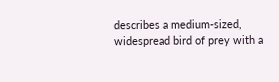describes a medium-sized, widespread bird of prey with a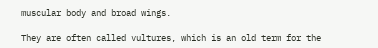muscular body and broad wings.

They are often called vultures, which is an old term for the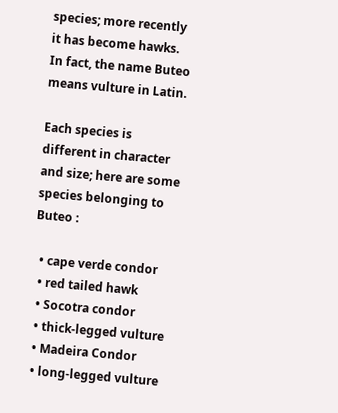species; more recently it has become hawks. In fact, the name Buteo means vulture in Latin.

Each species is different in character and size; here are some species belonging to Buteo :

  • cape verde condor
  • red tailed hawk
  • Socotra condor
  • thick-legged vulture
  • Madeira Condor
  • long-legged vulture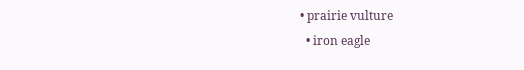• prairie vulture
  • iron eagle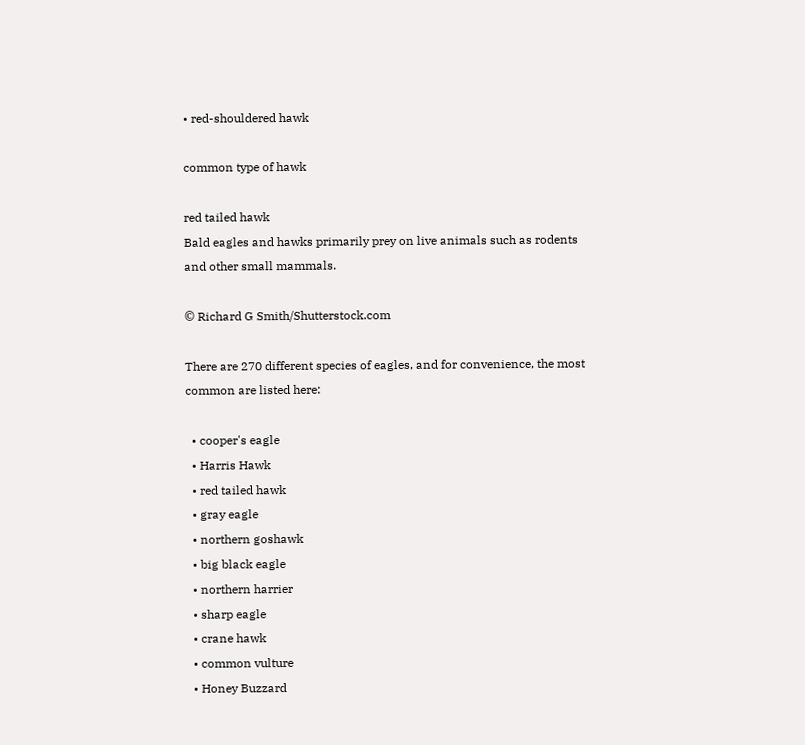• red-shouldered hawk

common type of hawk

red tailed hawk
Bald eagles and hawks primarily prey on live animals such as rodents and other small mammals.

© Richard G Smith/Shutterstock.com

There are 270 different species of eagles, and for convenience, the most common are listed here:

  • cooper's eagle
  • Harris Hawk
  • red tailed hawk
  • gray eagle
  • northern goshawk
  • big black eagle
  • northern harrier
  • sharp eagle
  • crane hawk
  • common vulture
  • Honey Buzzard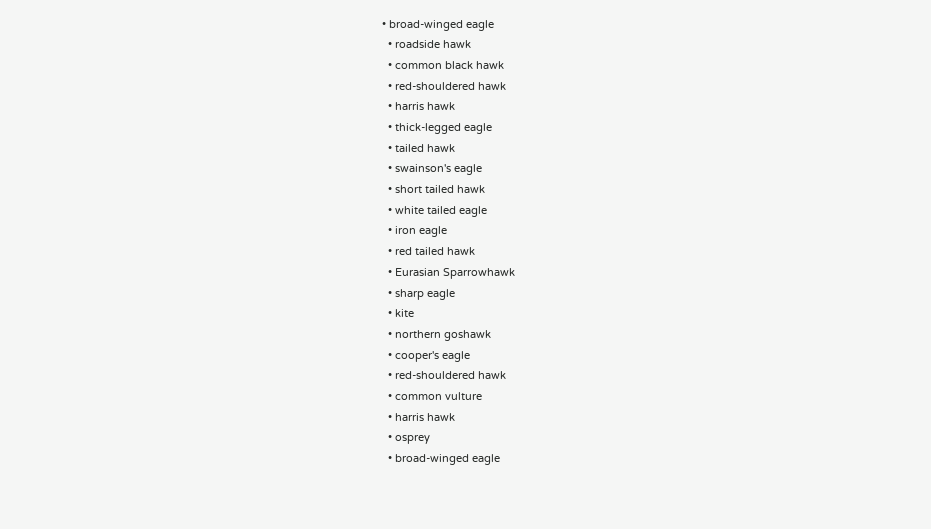• broad-winged eagle
  • roadside hawk
  • common black hawk
  • red-shouldered hawk
  • harris hawk
  • thick-legged eagle
  • tailed hawk
  • swainson's eagle
  • short tailed hawk
  • white tailed eagle
  • iron eagle
  • red tailed hawk
  • Eurasian Sparrowhawk
  • sharp eagle
  • kite
  • northern goshawk
  • cooper's eagle
  • red-shouldered hawk
  • common vulture
  • harris hawk
  • osprey
  • broad-winged eagle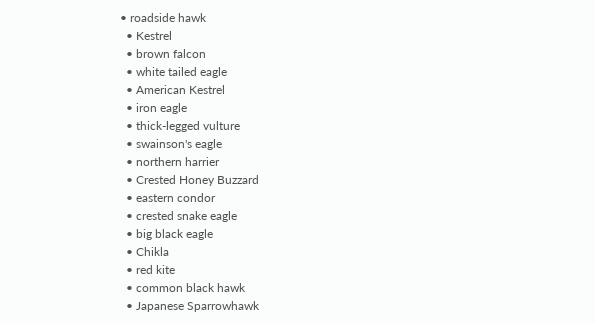• roadside hawk
  • Kestrel
  • brown falcon
  • white tailed eagle
  • American Kestrel
  • iron eagle
  • thick-legged vulture
  • swainson's eagle
  • northern harrier
  • Crested Honey Buzzard
  • eastern condor
  • crested snake eagle
  • big black eagle
  • Chikla
  • red kite
  • common black hawk
  • Japanese Sparrowhawk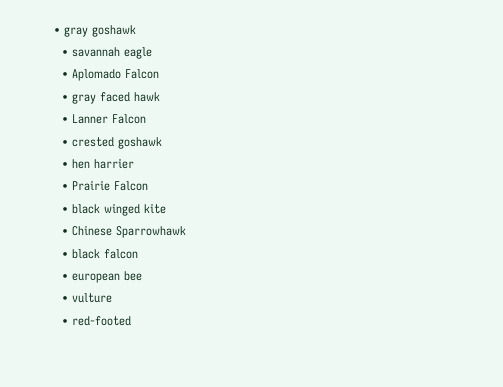• gray goshawk
  • savannah eagle
  • Aplomado Falcon
  • gray faced hawk
  • Lanner Falcon
  • crested goshawk
  • hen harrier
  • Prairie Falcon
  • black winged kite
  • Chinese Sparrowhawk
  • black falcon
  • european bee
  • vulture
  • red-footed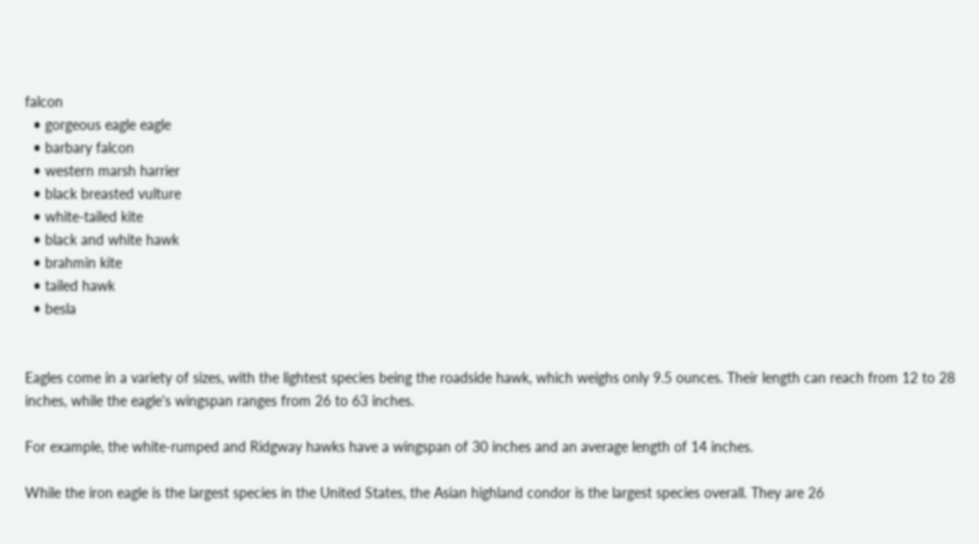falcon
  • gorgeous eagle eagle
  • barbary falcon
  • western marsh harrier
  • black breasted vulture
  • white-tailed kite
  • black and white hawk
  • brahmin kite
  • tailed hawk
  • besla


Eagles come in a variety of sizes, with the lightest species being the roadside hawk, which weighs only 9.5 ounces. Their length can reach from 12 to 28 inches, while the eagle's wingspan ranges from 26 to 63 inches.

For example, the white-rumped and Ridgway hawks have a wingspan of 30 inches and an average length of 14 inches.

While the iron eagle is the largest species in the United States, the Asian highland condor is the largest species overall. They are 26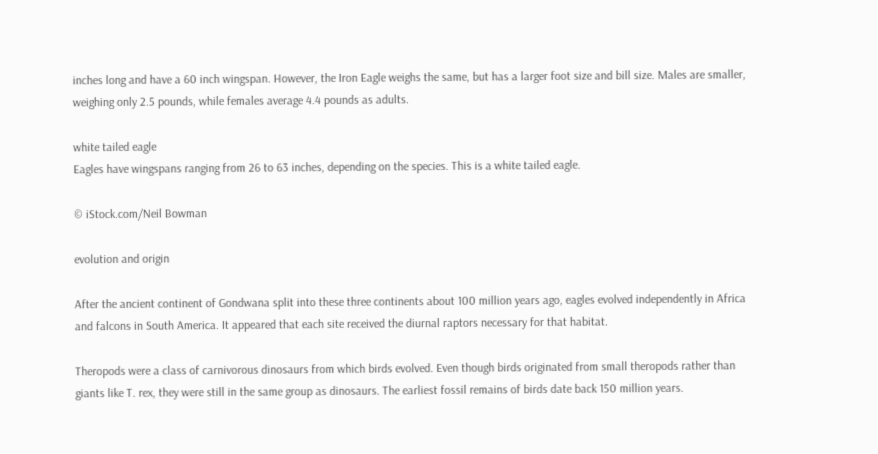inches long and have a 60 inch wingspan. However, the Iron Eagle weighs the same, but has a larger foot size and bill size. Males are smaller, weighing only 2.5 pounds, while females average 4.4 pounds as adults.

white tailed eagle
Eagles have wingspans ranging from 26 to 63 inches, depending on the species. This is a white tailed eagle.

© iStock.com/Neil Bowman

evolution and origin

After the ancient continent of Gondwana split into these three continents about 100 million years ago, eagles evolved independently in Africa and falcons in South America. It appeared that each site received the diurnal raptors necessary for that habitat.

Theropods were a class of carnivorous dinosaurs from which birds evolved. Even though birds originated from small theropods rather than giants like T. rex, they were still in the same group as dinosaurs. The earliest fossil remains of birds date back 150 million years.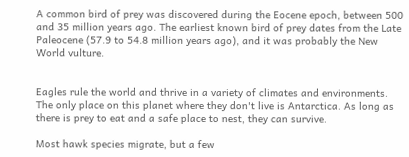A common bird of prey was discovered during the Eocene epoch, between 500 and 35 million years ago. The earliest known bird of prey dates from the Late Paleocene (57.9 to 54.8 million years ago), and it was probably the New World vulture.


Eagles rule the world and thrive in a variety of climates and environments. The only place on this planet where they don't live is Antarctica. As long as there is prey to eat and a safe place to nest, they can survive.

Most hawk species migrate, but a few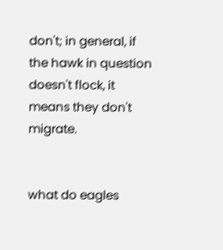don't; in general, if the hawk in question doesn't flock, it means they don't migrate.


what do eagles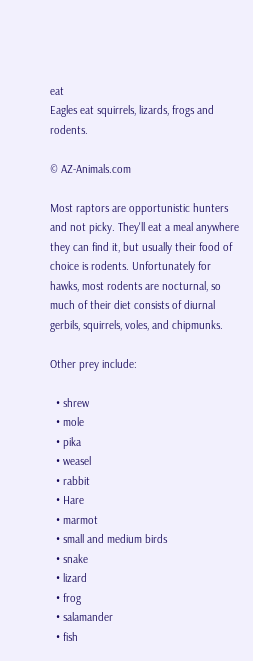eat
Eagles eat squirrels, lizards, frogs and rodents.

© AZ-Animals.com

Most raptors are opportunistic hunters and not picky. They'll eat a meal anywhere they can find it, but usually their food of choice is rodents. Unfortunately for hawks, most rodents are nocturnal, so much of their diet consists of diurnal gerbils, squirrels, voles, and chipmunks.

Other prey include:

  • shrew
  • mole
  • pika
  • weasel
  • rabbit
  • Hare
  • marmot
  • small and medium birds
  • snake
  • lizard
  • frog
  • salamander
  • fish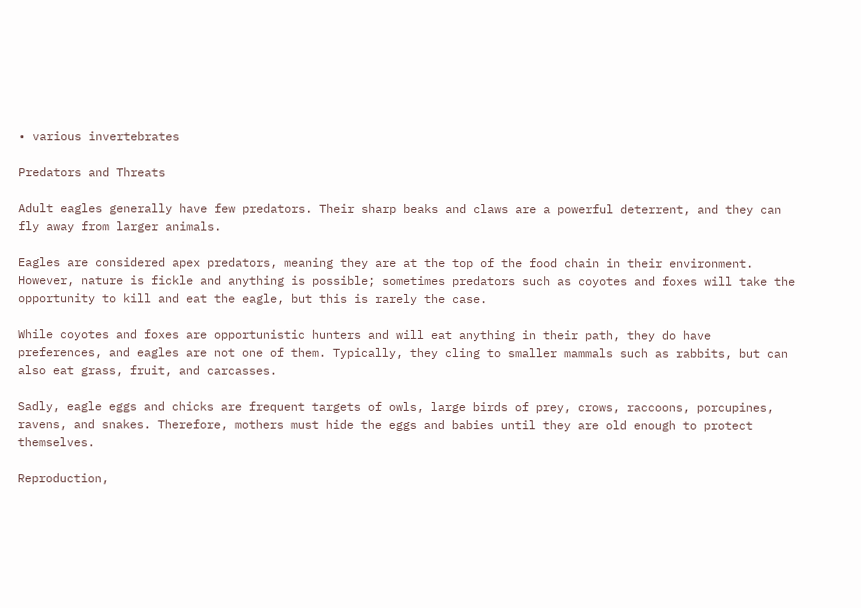• various invertebrates

Predators and Threats

Adult eagles generally have few predators. Their sharp beaks and claws are a powerful deterrent, and they can fly away from larger animals.

Eagles are considered apex predators, meaning they are at the top of the food chain in their environment. However, nature is fickle and anything is possible; sometimes predators such as coyotes and foxes will take the opportunity to kill and eat the eagle, but this is rarely the case.

While coyotes and foxes are opportunistic hunters and will eat anything in their path, they do have preferences, and eagles are not one of them. Typically, they cling to smaller mammals such as rabbits, but can also eat grass, fruit, and carcasses.

Sadly, eagle eggs and chicks are frequent targets of owls, large birds of prey, crows, raccoons, porcupines, ravens, and snakes. Therefore, mothers must hide the eggs and babies until they are old enough to protect themselves.

Reproduction,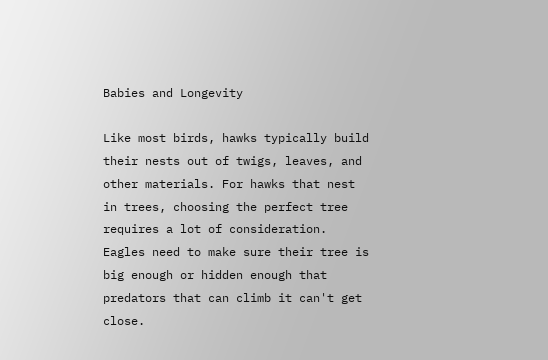Babies and Longevity

Like most birds, hawks typically build their nests out of twigs, leaves, and other materials. For hawks that nest in trees, choosing the perfect tree requires a lot of consideration. Eagles need to make sure their tree is big enough or hidden enough that predators that can climb it can't get close.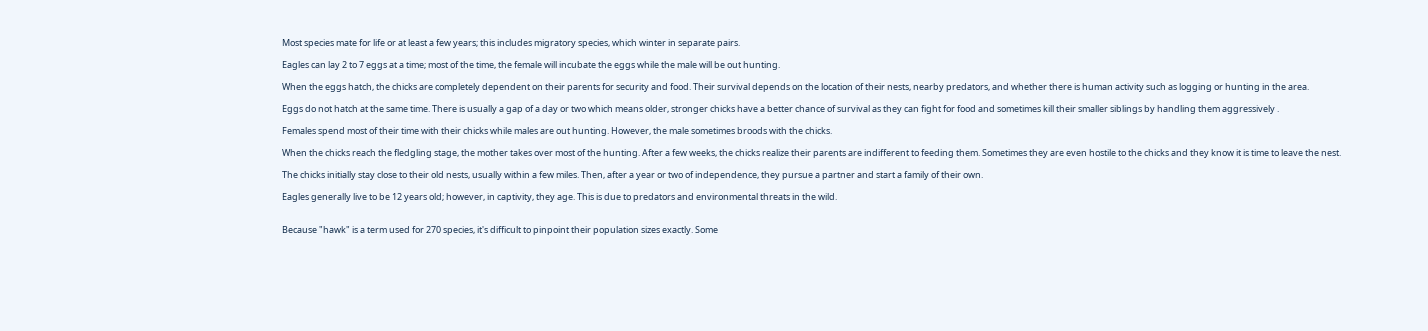Most species mate for life or at least a few years; this includes migratory species, which winter in separate pairs.

Eagles can lay 2 to 7 eggs at a time; most of the time, the female will incubate the eggs while the male will be out hunting.

When the eggs hatch, the chicks are completely dependent on their parents for security and food. Their survival depends on the location of their nests, nearby predators, and whether there is human activity such as logging or hunting in the area.

Eggs do not hatch at the same time. There is usually a gap of a day or two which means older, stronger chicks have a better chance of survival as they can fight for food and sometimes kill their smaller siblings by handling them aggressively .

Females spend most of their time with their chicks while males are out hunting. However, the male sometimes broods with the chicks.

When the chicks reach the fledgling stage, the mother takes over most of the hunting. After a few weeks, the chicks realize their parents are indifferent to feeding them. Sometimes they are even hostile to the chicks and they know it is time to leave the nest.

The chicks initially stay close to their old nests, usually within a few miles. Then, after a year or two of independence, they pursue a partner and start a family of their own.

Eagles generally live to be 12 years old; however, in captivity, they age. This is due to predators and environmental threats in the wild.


Because "hawk" is a term used for 270 species, it's difficult to pinpoint their population sizes exactly. Some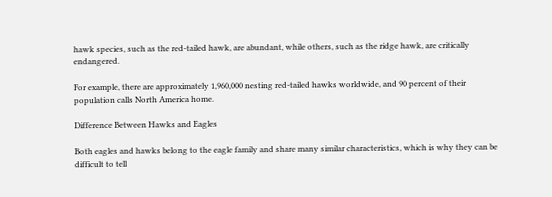hawk species, such as the red-tailed hawk, are abundant, while others, such as the ridge hawk, are critically endangered.

For example, there are approximately 1,960,000 nesting red-tailed hawks worldwide, and 90 percent of their population calls North America home.

Difference Between Hawks and Eagles

Both eagles and hawks belong to the eagle family and share many similar characteristics, which is why they can be difficult to tell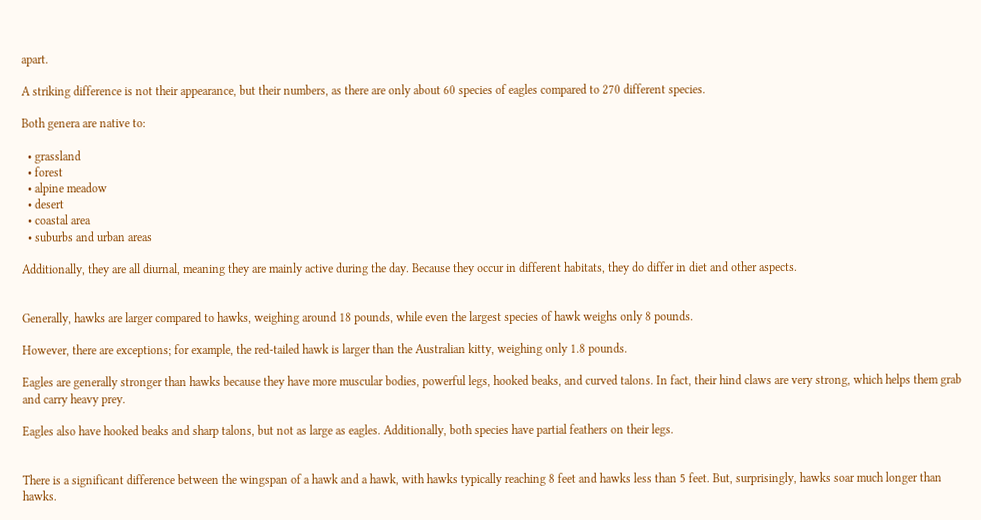apart.

A striking difference is not their appearance, but their numbers, as there are only about 60 species of eagles compared to 270 different species.

Both genera are native to:

  • grassland
  • forest
  • alpine meadow
  • desert
  • coastal area
  • suburbs and urban areas

Additionally, they are all diurnal, meaning they are mainly active during the day. Because they occur in different habitats, they do differ in diet and other aspects.


Generally, hawks are larger compared to hawks, weighing around 18 pounds, while even the largest species of hawk weighs only 8 pounds.

However, there are exceptions; for example, the red-tailed hawk is larger than the Australian kitty, weighing only 1.8 pounds.

Eagles are generally stronger than hawks because they have more muscular bodies, powerful legs, hooked beaks, and curved talons. In fact, their hind claws are very strong, which helps them grab and carry heavy prey.

Eagles also have hooked beaks and sharp talons, but not as large as eagles. Additionally, both species have partial feathers on their legs.


There is a significant difference between the wingspan of a hawk and a hawk, with hawks typically reaching 8 feet and hawks less than 5 feet. But, surprisingly, hawks soar much longer than hawks.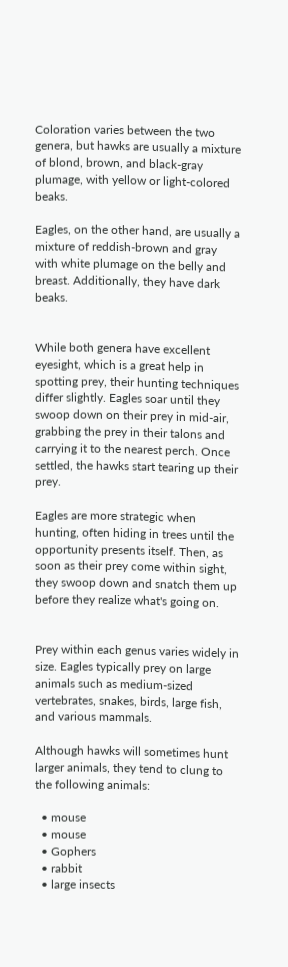Coloration varies between the two genera, but hawks are usually a mixture of blond, brown, and black-gray plumage, with yellow or light-colored beaks.

Eagles, on the other hand, are usually a mixture of reddish-brown and gray with white plumage on the belly and breast. Additionally, they have dark beaks.


While both genera have excellent eyesight, which is a great help in spotting prey, their hunting techniques differ slightly. Eagles soar until they swoop down on their prey in mid-air, grabbing the prey in their talons and carrying it to the nearest perch. Once settled, the hawks start tearing up their prey.

Eagles are more strategic when hunting, often hiding in trees until the opportunity presents itself. Then, as soon as their prey come within sight, they swoop down and snatch them up before they realize what's going on.


Prey within each genus varies widely in size. Eagles typically prey on large animals such as medium-sized vertebrates, snakes, birds, large fish, and various mammals.

Although hawks will sometimes hunt larger animals, they tend to clung to the following animals:

  • mouse
  • mouse
  • Gophers
  • rabbit
  • large insects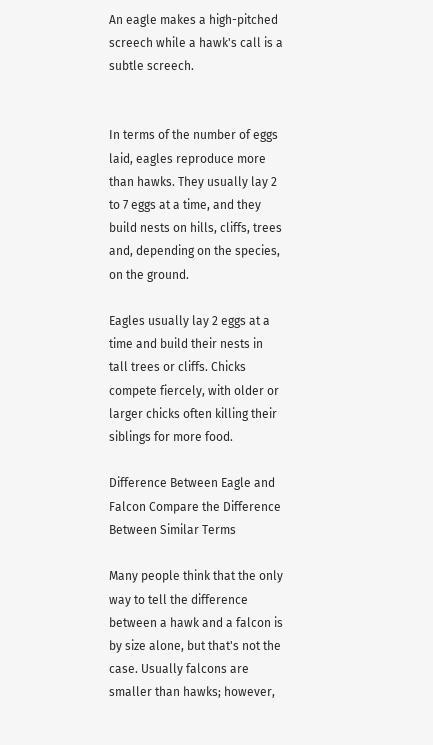An eagle makes a high-pitched screech while a hawk's call is a subtle screech.


In terms of the number of eggs laid, eagles reproduce more than hawks. They usually lay 2 to 7 eggs at a time, and they build nests on hills, cliffs, trees and, depending on the species, on the ground.

Eagles usually lay 2 eggs at a time and build their nests in tall trees or cliffs. Chicks compete fiercely, with older or larger chicks often killing their siblings for more food.

Difference Between Eagle and Falcon Compare the Difference Between Similar Terms

Many people think that the only way to tell the difference between a hawk and a falcon is by size alone, but that's not the case. Usually falcons are smaller than hawks; however,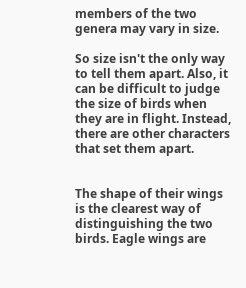members of the two genera may vary in size.

So size isn't the only way to tell them apart. Also, it can be difficult to judge the size of birds when they are in flight. Instead, there are other characters that set them apart.


The shape of their wings is the clearest way of distinguishing the two birds. Eagle wings are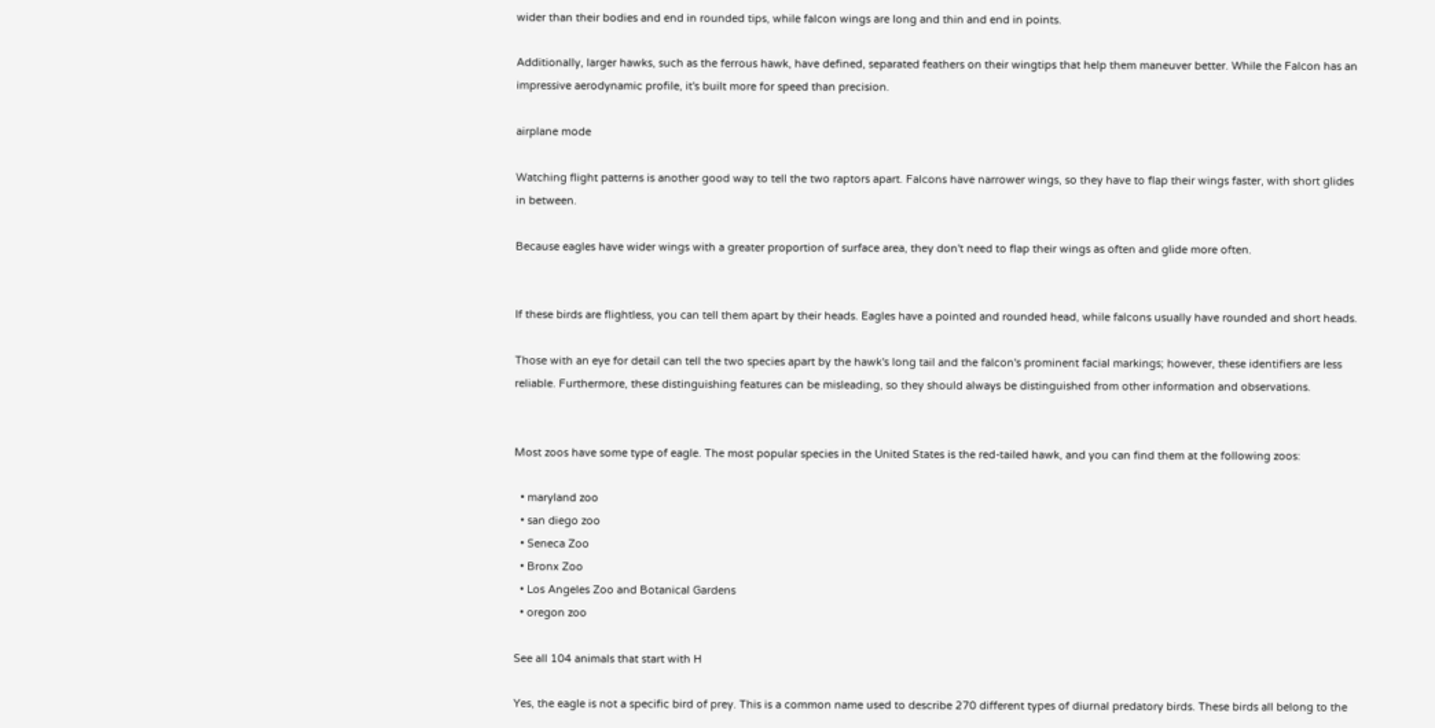wider than their bodies and end in rounded tips, while falcon wings are long and thin and end in points.

Additionally, larger hawks, such as the ferrous hawk, have defined, separated feathers on their wingtips that help them maneuver better. While the Falcon has an impressive aerodynamic profile, it's built more for speed than precision.

airplane mode

Watching flight patterns is another good way to tell the two raptors apart. Falcons have narrower wings, so they have to flap their wings faster, with short glides in between.

Because eagles have wider wings with a greater proportion of surface area, they don't need to flap their wings as often and glide more often.


If these birds are flightless, you can tell them apart by their heads. Eagles have a pointed and rounded head, while falcons usually have rounded and short heads.

Those with an eye for detail can tell the two species apart by the hawk's long tail and the falcon's prominent facial markings; however, these identifiers are less reliable. Furthermore, these distinguishing features can be misleading, so they should always be distinguished from other information and observations.


Most zoos have some type of eagle. The most popular species in the United States is the red-tailed hawk, and you can find them at the following zoos:

  • maryland zoo
  • san diego zoo
  • Seneca Zoo
  • Bronx Zoo
  • Los Angeles Zoo and Botanical Gardens
  • oregon zoo

See all 104 animals that start with H

Yes, the eagle is not a specific bird of prey. This is a common name used to describe 270 different types of diurnal predatory birds. These birds all belong to the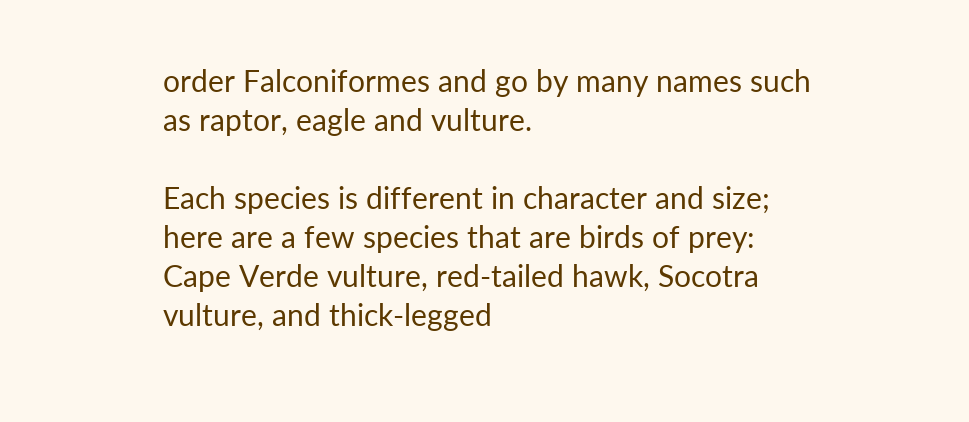order Falconiformes and go by many names such as raptor, eagle and vulture.

Each species is different in character and size; here are a few species that are birds of prey: Cape Verde vulture, red-tailed hawk, Socotra vulture, and thick-legged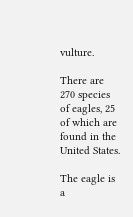vulture.

There are 270 species of eagles, 25 of which are found in the United States.

The eagle is a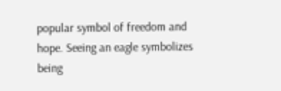popular symbol of freedom and hope. Seeing an eagle symbolizes being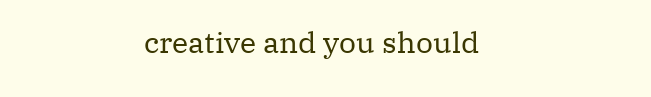creative and you should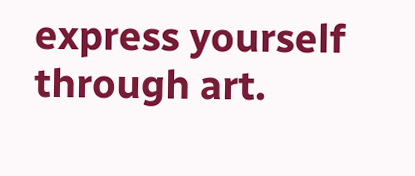express yourself through art.